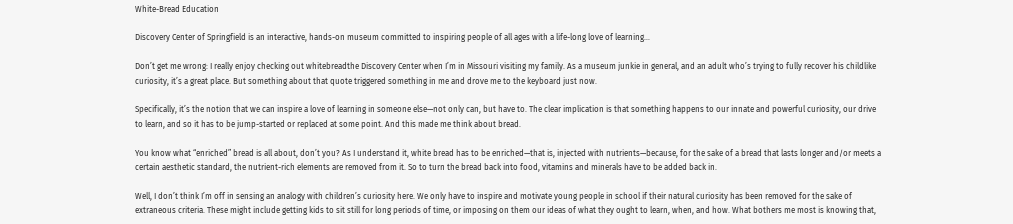White-Bread Education

Discovery Center of Springfield is an interactive, hands-on museum committed to inspiring people of all ages with a life-long love of learning…

Don’t get me wrong: I really enjoy checking out whitebreadthe Discovery Center when I’m in Missouri visiting my family. As a museum junkie in general, and an adult who’s trying to fully recover his childlike curiosity, it’s a great place. But something about that quote triggered something in me and drove me to the keyboard just now.

Specifically, it’s the notion that we can inspire a love of learning in someone else—not only can, but have to. The clear implication is that something happens to our innate and powerful curiosity, our drive to learn, and so it has to be jump-started or replaced at some point. And this made me think about bread.

You know what “enriched” bread is all about, don’t you? As I understand it, white bread has to be enriched—that is, injected with nutrients—because, for the sake of a bread that lasts longer and/or meets a certain aesthetic standard, the nutrient-rich elements are removed from it. So to turn the bread back into food, vitamins and minerals have to be added back in.

Well, I don’t think I’m off in sensing an analogy with children’s curiosity here. We only have to inspire and motivate young people in school if their natural curiosity has been removed for the sake of extraneous criteria. These might include getting kids to sit still for long periods of time, or imposing on them our ideas of what they ought to learn, when, and how. What bothers me most is knowing that,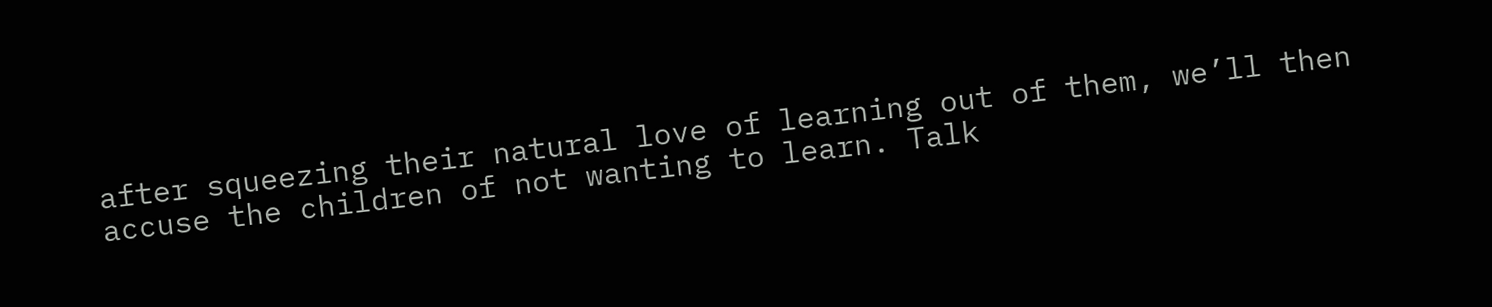after squeezing their natural love of learning out of them, we’ll then accuse the children of not wanting to learn. Talk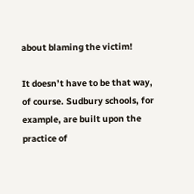about blaming the victim!

It doesn’t have to be that way, of course. Sudbury schools, for example, are built upon the practice of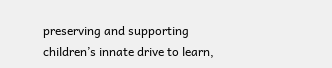preserving and supporting children’s innate drive to learn,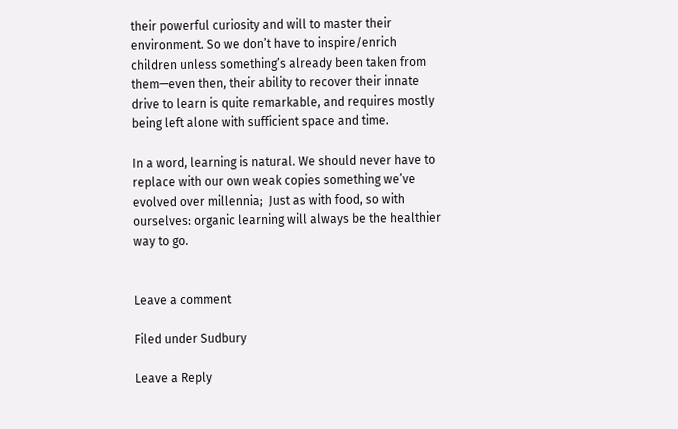their powerful curiosity and will to master their environment. So we don’t have to inspire/enrich children unless something’s already been taken from them—even then, their ability to recover their innate drive to learn is quite remarkable, and requires mostly being left alone with sufficient space and time.

In a word, learning is natural. We should never have to replace with our own weak copies something we’ve evolved over millennia;  Just as with food, so with ourselves: organic learning will always be the healthier way to go.


Leave a comment

Filed under Sudbury

Leave a Reply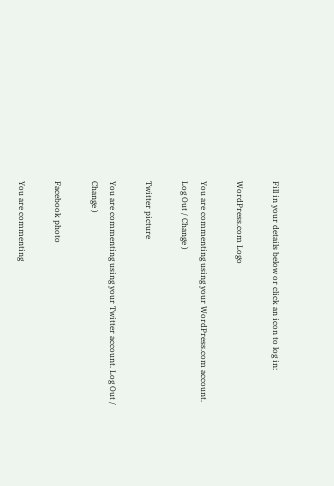Fill in your details below or click an icon to log in:

WordPress.com Logo

You are commenting using your WordPress.com account. Log Out / Change )

Twitter picture

You are commenting using your Twitter account. Log Out / Change )

Facebook photo

You are commenting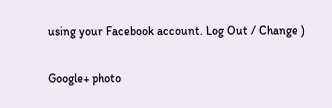using your Facebook account. Log Out / Change )

Google+ photo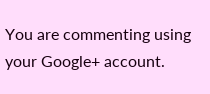You are commenting using your Google+ account.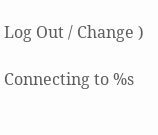Log Out / Change )

Connecting to %s